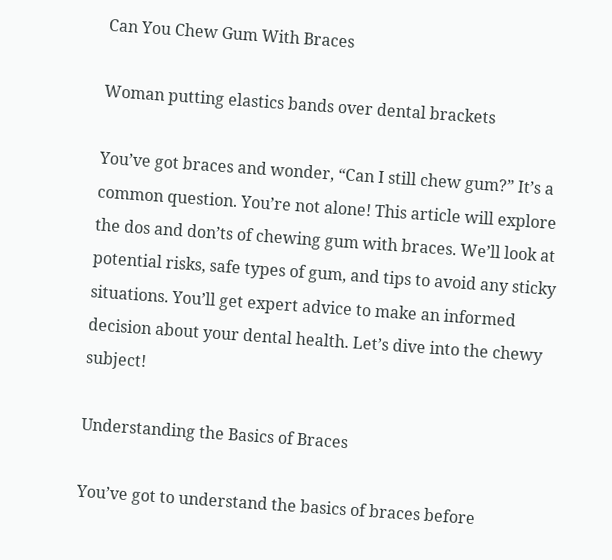Can You Chew Gum With Braces

Woman putting elastics bands over dental brackets

You’ve got braces and wonder, “Can I still chew gum?” It’s a common question. You’re not alone! This article will explore the dos and don’ts of chewing gum with braces. We’ll look at potential risks, safe types of gum, and tips to avoid any sticky situations. You’ll get expert advice to make an informed decision about your dental health. Let’s dive into the chewy subject!

Understanding the Basics of Braces

You’ve got to understand the basics of braces before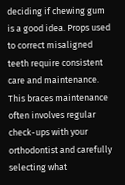deciding if chewing gum is a good idea. Props used to correct misaligned teeth require consistent care and maintenance. This braces maintenance often involves regular check-ups with your orthodontist and carefully selecting what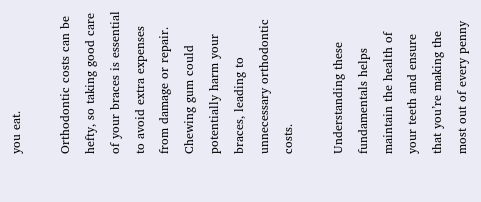you eat.

Orthodontic costs can be hefty, so taking good care of your braces is essential to avoid extra expenses from damage or repair. Chewing gum could potentially harm your braces, leading to unnecessary orthodontic costs.

Understanding these fundamentals helps maintain the health of your teeth and ensure that you’re making the most out of every penny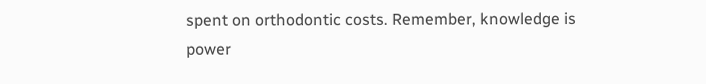spent on orthodontic costs. Remember, knowledge is power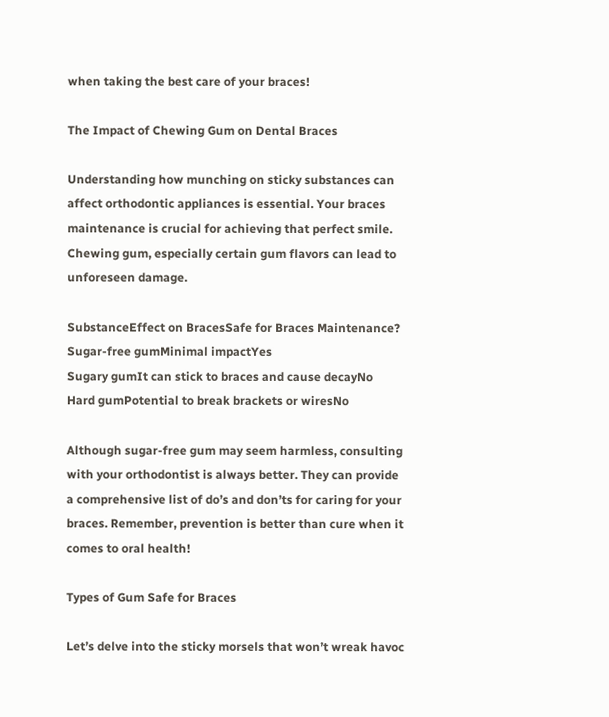when taking the best care of your braces!

The Impact of Chewing Gum on Dental Braces

Understanding how munching on sticky substances can affect orthodontic appliances is essential. Your braces maintenance is crucial for achieving that perfect smile. Chewing gum, especially certain gum flavors can lead to unforeseen damage.

SubstanceEffect on BracesSafe for Braces Maintenance?
Sugar-free gumMinimal impactYes
Sugary gumIt can stick to braces and cause decayNo
Hard gumPotential to break brackets or wiresNo

Although sugar-free gum may seem harmless, consulting with your orthodontist is always better. They can provide a comprehensive list of do’s and don’ts for caring for your braces. Remember, prevention is better than cure when it comes to oral health!

Types of Gum Safe for Braces

Let’s delve into the sticky morsels that won’t wreak havoc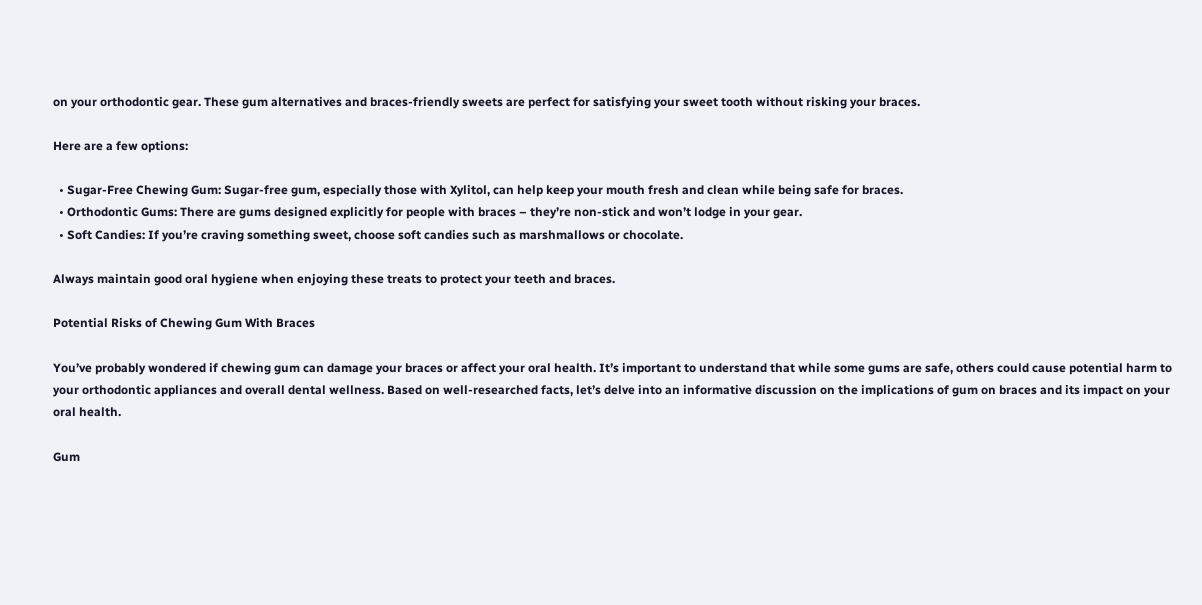on your orthodontic gear. These gum alternatives and braces-friendly sweets are perfect for satisfying your sweet tooth without risking your braces.

Here are a few options:

  • Sugar-Free Chewing Gum: Sugar-free gum, especially those with Xylitol, can help keep your mouth fresh and clean while being safe for braces.
  • Orthodontic Gums: There are gums designed explicitly for people with braces – they’re non-stick and won’t lodge in your gear.
  • Soft Candies: If you’re craving something sweet, choose soft candies such as marshmallows or chocolate.

Always maintain good oral hygiene when enjoying these treats to protect your teeth and braces.

Potential Risks of Chewing Gum With Braces

You’ve probably wondered if chewing gum can damage your braces or affect your oral health. It’s important to understand that while some gums are safe, others could cause potential harm to your orthodontic appliances and overall dental wellness. Based on well-researched facts, let’s delve into an informative discussion on the implications of gum on braces and its impact on your oral health.

Gum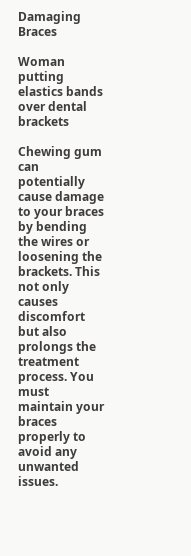Damaging Braces

Woman putting elastics bands over dental brackets

Chewing gum can potentially cause damage to your braces by bending the wires or loosening the brackets. This not only causes discomfort but also prolongs the treatment process. You must maintain your braces properly to avoid any unwanted issues.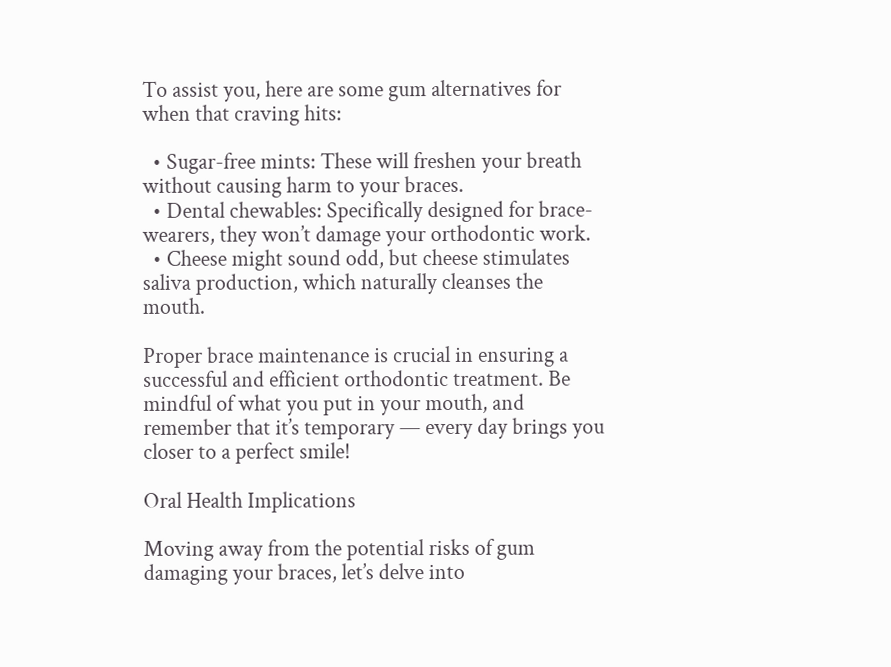To assist you, here are some gum alternatives for when that craving hits:

  • Sugar-free mints: These will freshen your breath without causing harm to your braces.
  • Dental chewables: Specifically designed for brace-wearers, they won’t damage your orthodontic work.
  • Cheese might sound odd, but cheese stimulates saliva production, which naturally cleanses the mouth.

Proper brace maintenance is crucial in ensuring a successful and efficient orthodontic treatment. Be mindful of what you put in your mouth, and remember that it’s temporary — every day brings you closer to a perfect smile!

Oral Health Implications

Moving away from the potential risks of gum damaging your braces, let’s delve into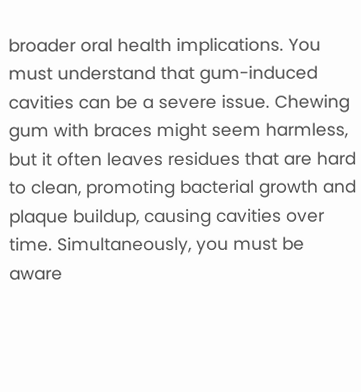broader oral health implications. You must understand that gum-induced cavities can be a severe issue. Chewing gum with braces might seem harmless, but it often leaves residues that are hard to clean, promoting bacterial growth and plaque buildup, causing cavities over time. Simultaneously, you must be aware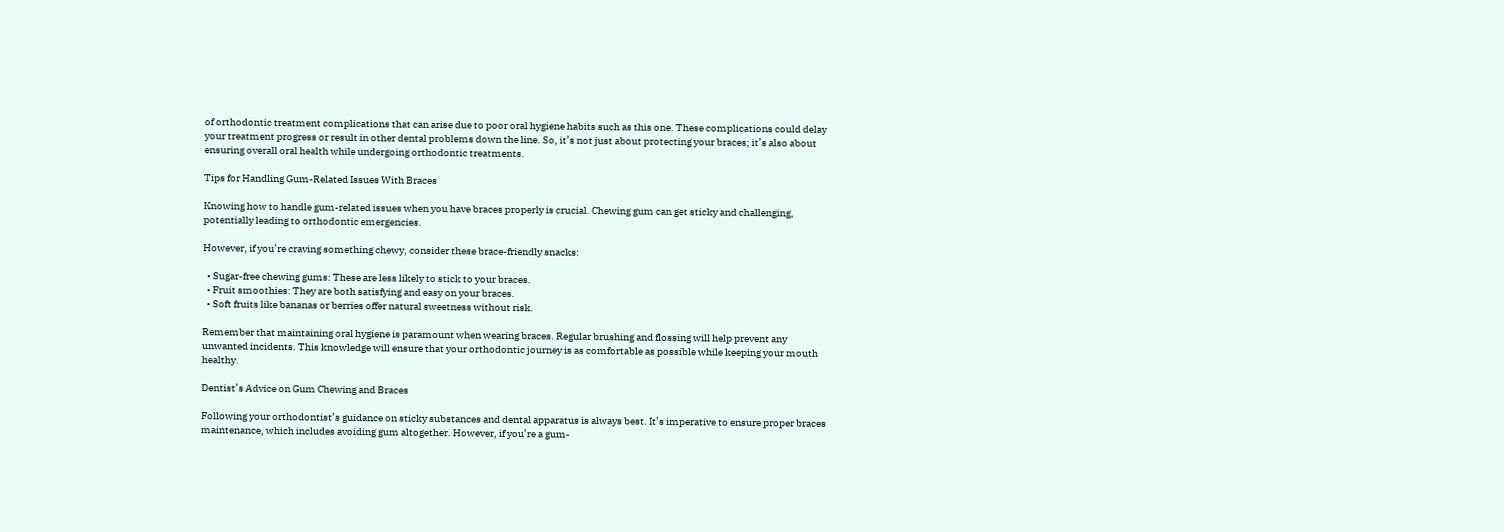of orthodontic treatment complications that can arise due to poor oral hygiene habits such as this one. These complications could delay your treatment progress or result in other dental problems down the line. So, it’s not just about protecting your braces; it’s also about ensuring overall oral health while undergoing orthodontic treatments.

Tips for Handling Gum-Related Issues With Braces

Knowing how to handle gum-related issues when you have braces properly is crucial. Chewing gum can get sticky and challenging, potentially leading to orthodontic emergencies.

However, if you’re craving something chewy, consider these brace-friendly snacks:

  • Sugar-free chewing gums: These are less likely to stick to your braces.
  • Fruit smoothies: They are both satisfying and easy on your braces.
  • Soft fruits like bananas or berries offer natural sweetness without risk.

Remember that maintaining oral hygiene is paramount when wearing braces. Regular brushing and flossing will help prevent any unwanted incidents. This knowledge will ensure that your orthodontic journey is as comfortable as possible while keeping your mouth healthy.

Dentist’s Advice on Gum Chewing and Braces

Following your orthodontist’s guidance on sticky substances and dental apparatus is always best. It’s imperative to ensure proper braces maintenance, which includes avoiding gum altogether. However, if you’re a gum-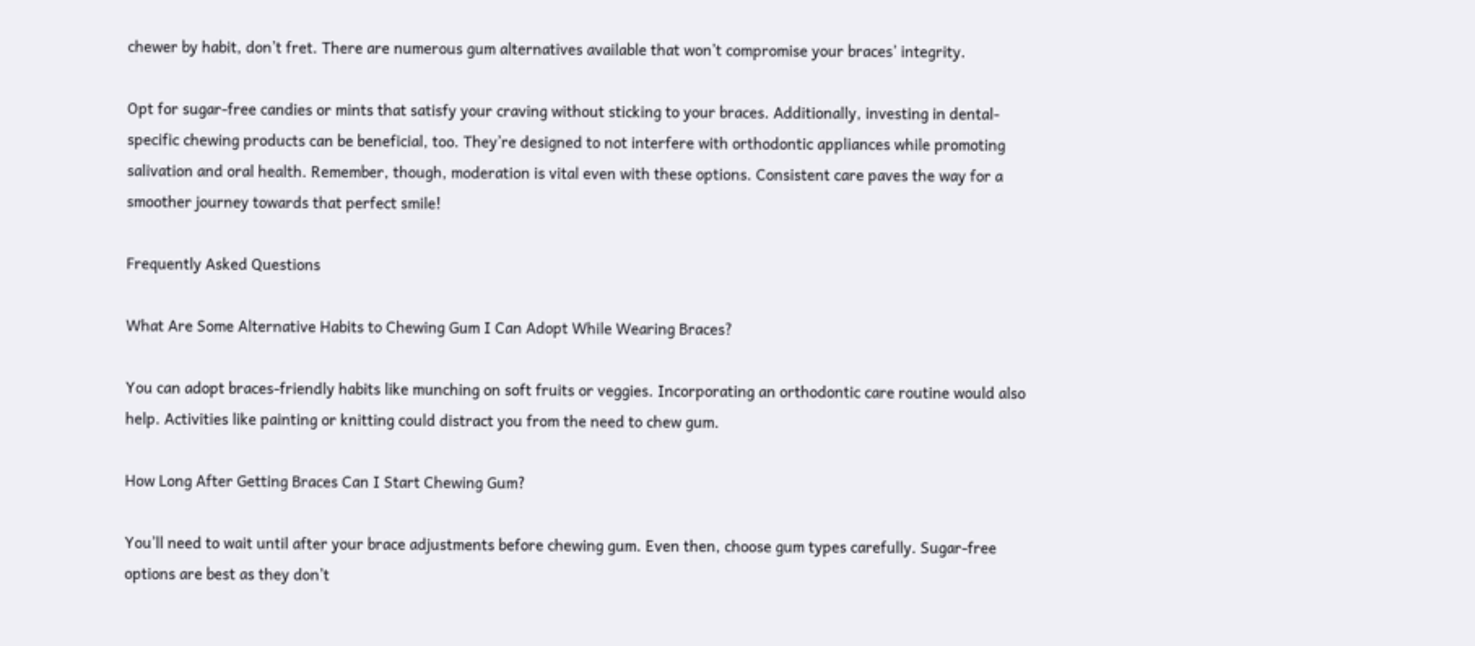chewer by habit, don’t fret. There are numerous gum alternatives available that won’t compromise your braces’ integrity.

Opt for sugar-free candies or mints that satisfy your craving without sticking to your braces. Additionally, investing in dental-specific chewing products can be beneficial, too. They’re designed to not interfere with orthodontic appliances while promoting salivation and oral health. Remember, though, moderation is vital even with these options. Consistent care paves the way for a smoother journey towards that perfect smile!

Frequently Asked Questions

What Are Some Alternative Habits to Chewing Gum I Can Adopt While Wearing Braces?

You can adopt braces-friendly habits like munching on soft fruits or veggies. Incorporating an orthodontic care routine would also help. Activities like painting or knitting could distract you from the need to chew gum.

How Long After Getting Braces Can I Start Chewing Gum?

You’ll need to wait until after your brace adjustments before chewing gum. Even then, choose gum types carefully. Sugar-free options are best as they don’t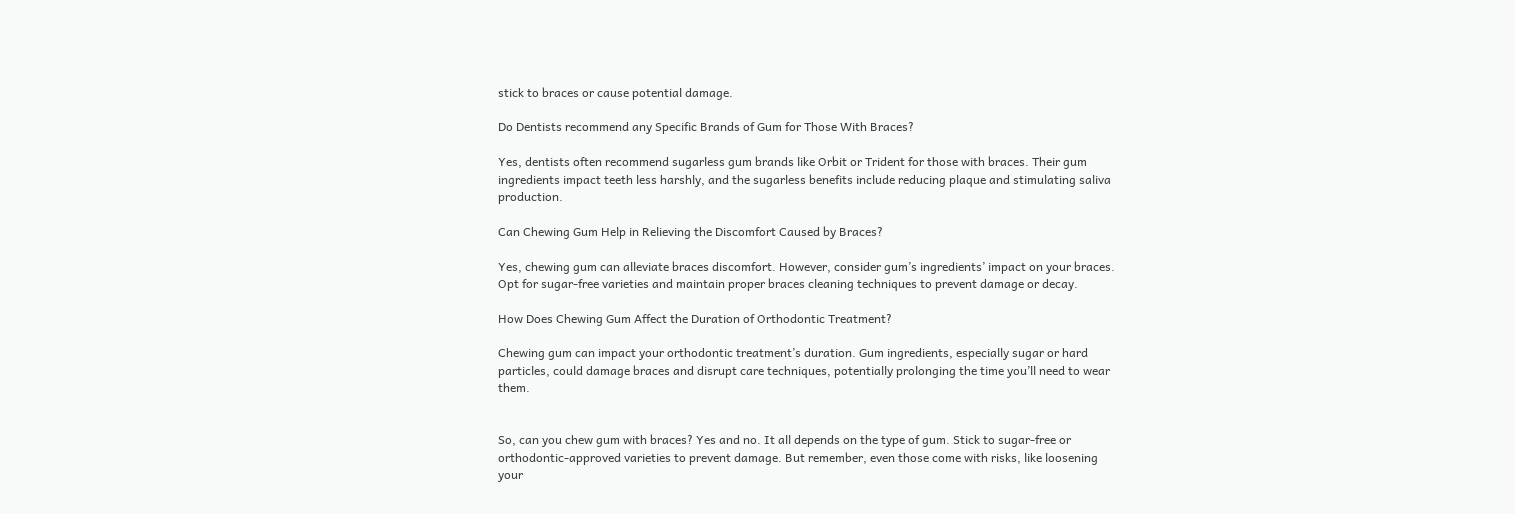stick to braces or cause potential damage.

Do Dentists recommend any Specific Brands of Gum for Those With Braces?

Yes, dentists often recommend sugarless gum brands like Orbit or Trident for those with braces. Their gum ingredients impact teeth less harshly, and the sugarless benefits include reducing plaque and stimulating saliva production.

Can Chewing Gum Help in Relieving the Discomfort Caused by Braces?

Yes, chewing gum can alleviate braces discomfort. However, consider gum’s ingredients’ impact on your braces. Opt for sugar-free varieties and maintain proper braces cleaning techniques to prevent damage or decay.

How Does Chewing Gum Affect the Duration of Orthodontic Treatment?

Chewing gum can impact your orthodontic treatment’s duration. Gum ingredients, especially sugar or hard particles, could damage braces and disrupt care techniques, potentially prolonging the time you’ll need to wear them.


So, can you chew gum with braces? Yes and no. It all depends on the type of gum. Stick to sugar-free or orthodontic-approved varieties to prevent damage. But remember, even those come with risks, like loosening your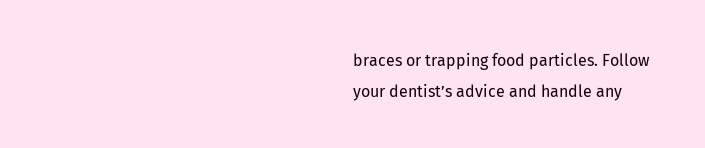braces or trapping food particles. Follow your dentist’s advice and handle any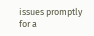issues promptly for a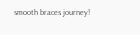smooth braces journey!